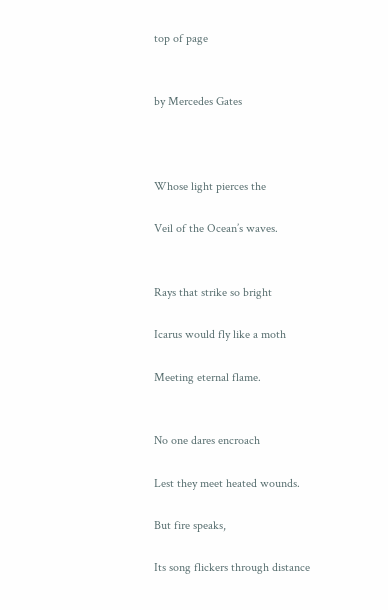top of page


by Mercedes Gates



Whose light pierces the

Veil of the Ocean’s waves.


Rays that strike so bright

Icarus would fly like a moth

Meeting eternal flame.


No one dares encroach

Lest they meet heated wounds.

But fire speaks,

Its song flickers through distance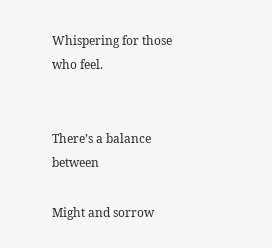Whispering for those who feel.


There’s a balance between

Might and sorrow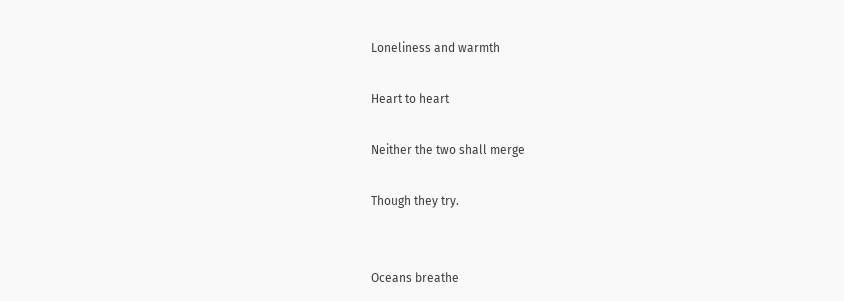Loneliness and warmth

Heart to heart

Neither the two shall merge

Though they try.


Oceans breathe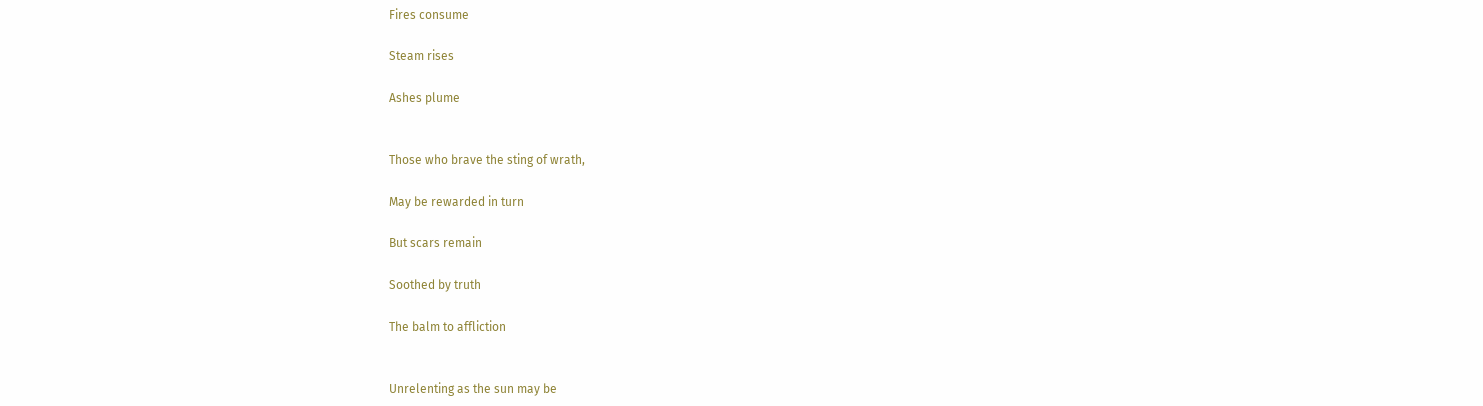Fires consume

Steam rises

Ashes plume


Those who brave the sting of wrath,

May be rewarded in turn

But scars remain

Soothed by truth

The balm to affliction


Unrelenting as the sun may be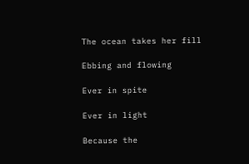The ocean takes her fill

Ebbing and flowing

Ever in spite

Ever in light

Because the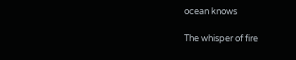ocean knows

The whisper of fire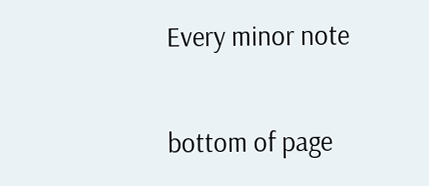Every minor note

bottom of page